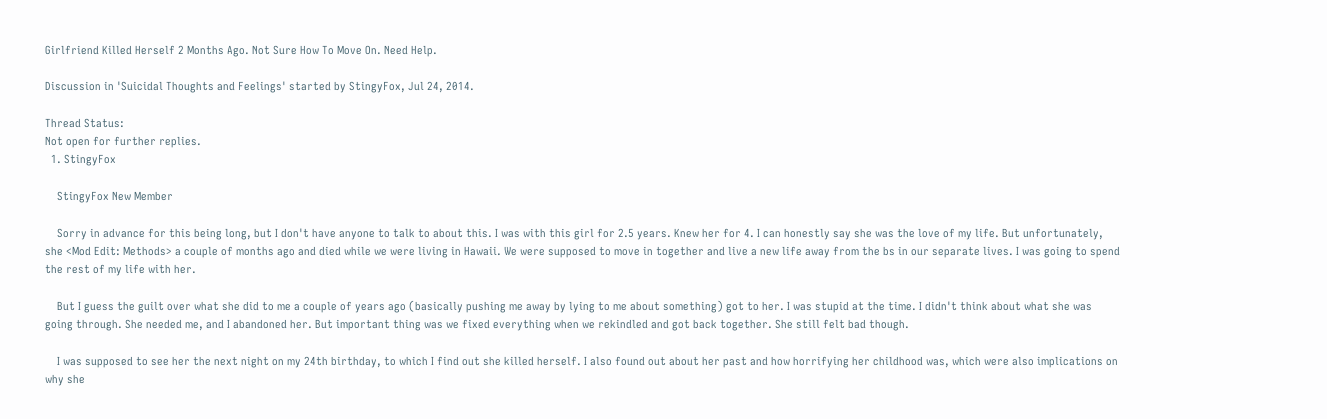Girlfriend Killed Herself 2 Months Ago. Not Sure How To Move On. Need Help.

Discussion in 'Suicidal Thoughts and Feelings' started by StingyFox, Jul 24, 2014.

Thread Status:
Not open for further replies.
  1. StingyFox

    StingyFox New Member

    Sorry in advance for this being long, but I don't have anyone to talk to about this. I was with this girl for 2.5 years. Knew her for 4. I can honestly say she was the love of my life. But unfortunately, she <Mod Edit: Methods> a couple of months ago and died while we were living in Hawaii. We were supposed to move in together and live a new life away from the bs in our separate lives. I was going to spend the rest of my life with her.

    But I guess the guilt over what she did to me a couple of years ago (basically pushing me away by lying to me about something) got to her. I was stupid at the time. I didn't think about what she was going through. She needed me, and I abandoned her. But important thing was we fixed everything when we rekindled and got back together. She still felt bad though.

    I was supposed to see her the next night on my 24th birthday, to which I find out she killed herself. I also found out about her past and how horrifying her childhood was, which were also implications on why she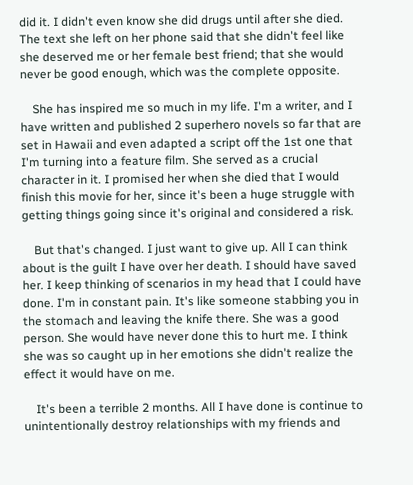did it. I didn't even know she did drugs until after she died. The text she left on her phone said that she didn't feel like she deserved me or her female best friend; that she would never be good enough, which was the complete opposite.

    She has inspired me so much in my life. I'm a writer, and I have written and published 2 superhero novels so far that are set in Hawaii and even adapted a script off the 1st one that I'm turning into a feature film. She served as a crucial character in it. I promised her when she died that I would finish this movie for her, since it's been a huge struggle with getting things going since it's original and considered a risk.

    But that's changed. I just want to give up. All I can think about is the guilt I have over her death. I should have saved her. I keep thinking of scenarios in my head that I could have done. I'm in constant pain. It's like someone stabbing you in the stomach and leaving the knife there. She was a good person. She would have never done this to hurt me. I think she was so caught up in her emotions she didn't realize the effect it would have on me.

    It's been a terrible 2 months. All I have done is continue to unintentionally destroy relationships with my friends and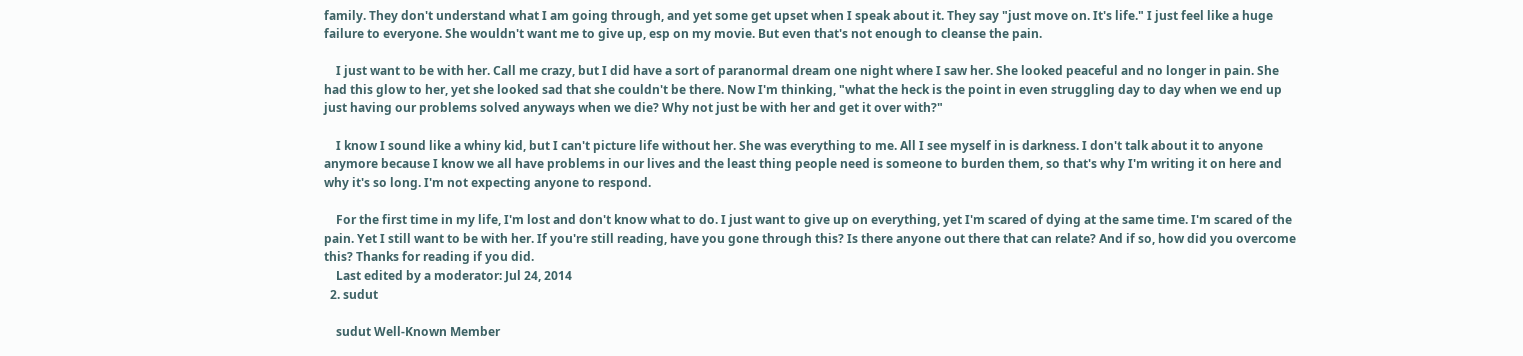family. They don't understand what I am going through, and yet some get upset when I speak about it. They say "just move on. It's life." I just feel like a huge failure to everyone. She wouldn't want me to give up, esp on my movie. But even that's not enough to cleanse the pain.

    I just want to be with her. Call me crazy, but I did have a sort of paranormal dream one night where I saw her. She looked peaceful and no longer in pain. She had this glow to her, yet she looked sad that she couldn't be there. Now I'm thinking, "what the heck is the point in even struggling day to day when we end up just having our problems solved anyways when we die? Why not just be with her and get it over with?"

    I know I sound like a whiny kid, but I can't picture life without her. She was everything to me. All I see myself in is darkness. I don't talk about it to anyone anymore because I know we all have problems in our lives and the least thing people need is someone to burden them, so that's why I'm writing it on here and why it's so long. I'm not expecting anyone to respond.

    For the first time in my life, I'm lost and don't know what to do. I just want to give up on everything, yet I'm scared of dying at the same time. I'm scared of the pain. Yet I still want to be with her. If you're still reading, have you gone through this? Is there anyone out there that can relate? And if so, how did you overcome this? Thanks for reading if you did.
    Last edited by a moderator: Jul 24, 2014
  2. sudut

    sudut Well-Known Member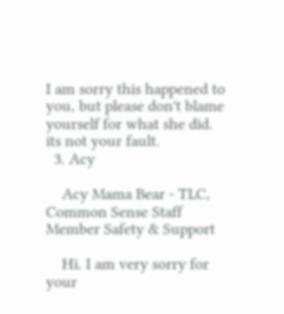I am sorry this happened to you, but please don't blame yourself for what she did. its not your fault.
  3. Acy

    Acy Mama Bear - TLC, Common Sense Staff Member Safety & Support

    Hi. I am very sorry for your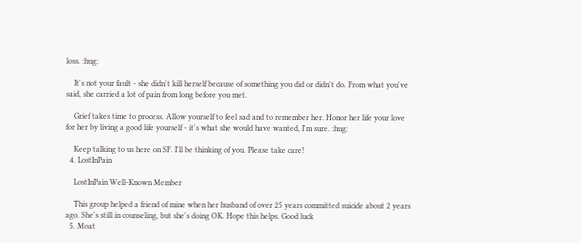loss. :hug:

    It's not your fault - she didn't kill herself because of something you did or didn't do. From what you've said, she carried a lot of pain from long before you met.

    Grief takes time to process. Allow yourself to feel sad and to remember her. Honor her life your love for her by living a good life yourself - it's what she would have wanted, I'm sure. :hug:

    Keep talking to us here on SF. I'll be thinking of you. Please take care!
  4. LostInPain

    LostInPain Well-Known Member

    This group helped a friend of mine when her husband of over 25 years committed suicide about 2 years ago. She's still in counseling, but she's doing OK. Hope this helps. Good luck
  5. Moat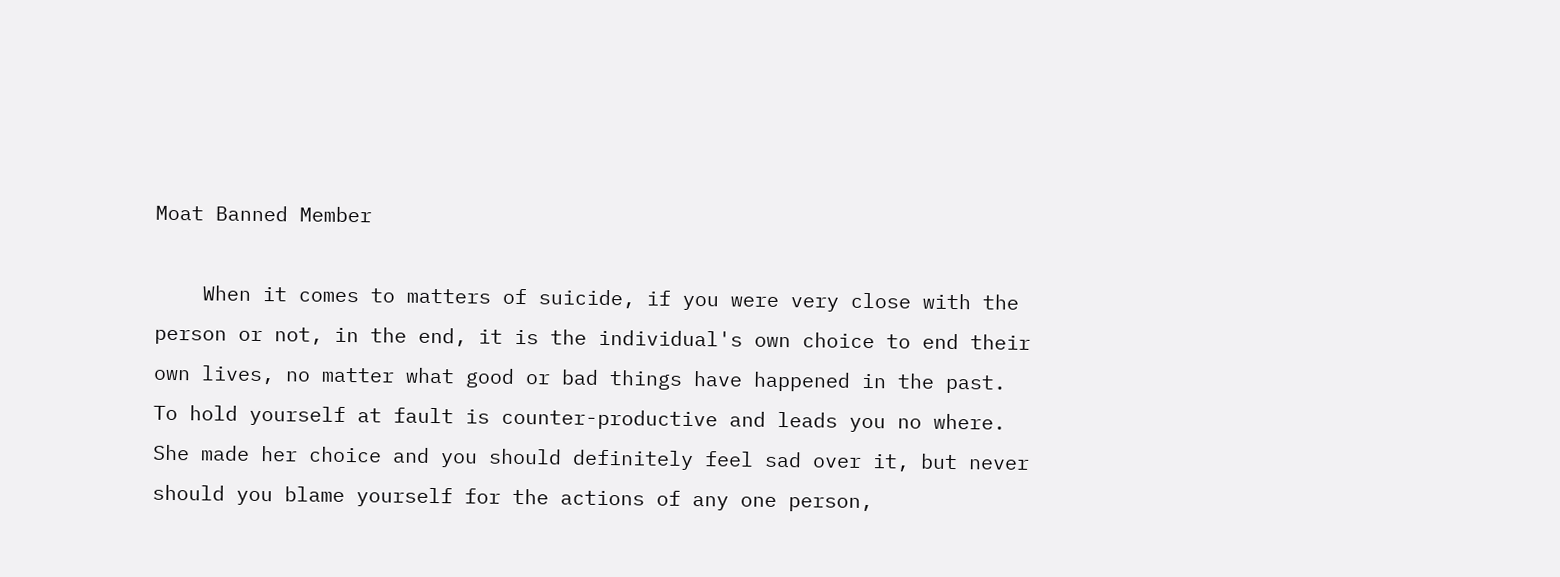Moat Banned Member

    When it comes to matters of suicide, if you were very close with the person or not, in the end, it is the individual's own choice to end their own lives, no matter what good or bad things have happened in the past. To hold yourself at fault is counter-productive and leads you no where. She made her choice and you should definitely feel sad over it, but never should you blame yourself for the actions of any one person,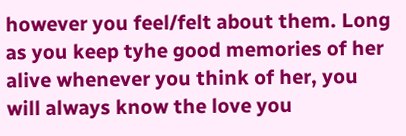however you feel/felt about them. Long as you keep tyhe good memories of her alive whenever you think of her, you will always know the love you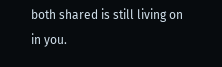both shared is still living on in you.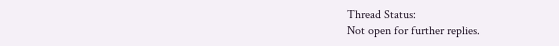Thread Status:
Not open for further replies.